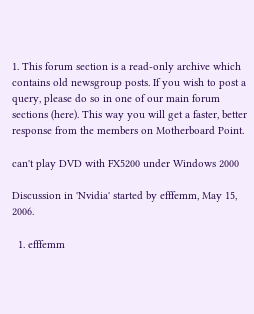1. This forum section is a read-only archive which contains old newsgroup posts. If you wish to post a query, please do so in one of our main forum sections (here). This way you will get a faster, better response from the members on Motherboard Point.

can't play DVD with FX5200 under Windows 2000

Discussion in 'Nvidia' started by efffemm, May 15, 2006.

  1. efffemm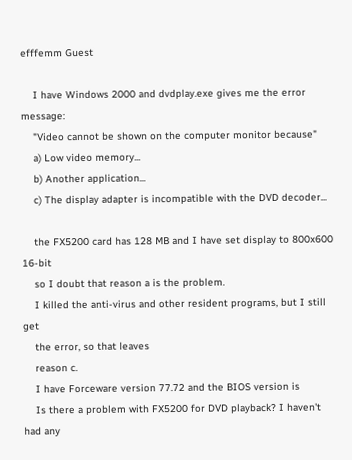efffemm Guest

    I have Windows 2000 and dvdplay.exe gives me the error message:
    "Video cannot be shown on the computer monitor because"
    a) Low video memory...
    b) Another application...
    c) The display adapter is incompatible with the DVD decoder...

    the FX5200 card has 128 MB and I have set display to 800x600 16-bit
    so I doubt that reason a is the problem.
    I killed the anti-virus and other resident programs, but I still get
    the error, so that leaves
    reason c.
    I have Forceware version 77.72 and the BIOS version is
    Is there a problem with FX5200 for DVD playback? I haven't had any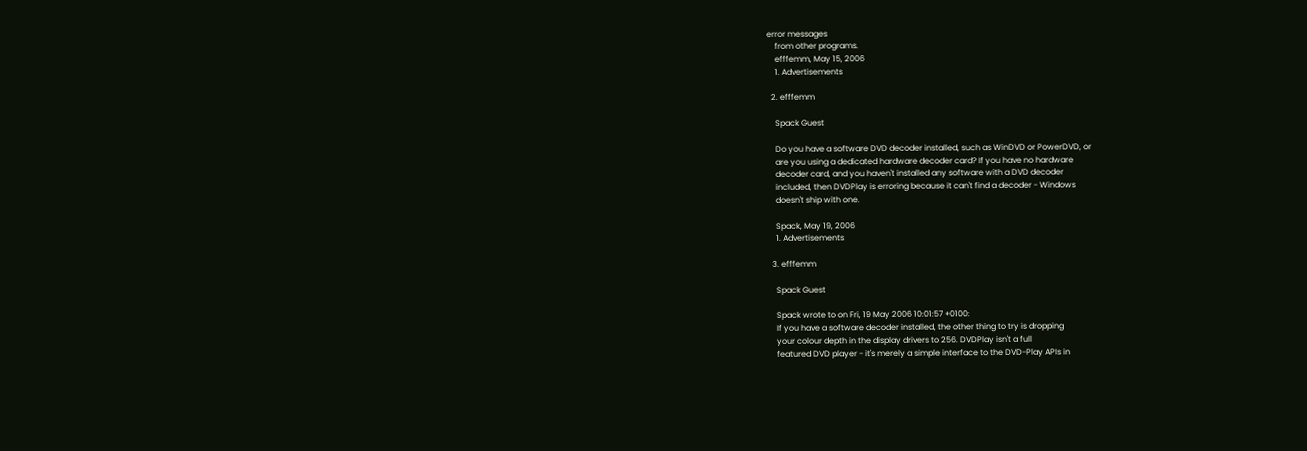error messages
    from other programs.
    efffemm, May 15, 2006
    1. Advertisements

  2. efffemm

    Spack Guest

    Do you have a software DVD decoder installed, such as WinDVD or PowerDVD, or
    are you using a dedicated hardware decoder card? If you have no hardware
    decoder card, and you haven't installed any software with a DVD decoder
    included, then DVDPlay is erroring because it can't find a decoder - Windows
    doesn't ship with one.

    Spack, May 19, 2006
    1. Advertisements

  3. efffemm

    Spack Guest

    Spack wrote to on Fri, 19 May 2006 10:01:57 +0100:
    If you have a software decoder installed, the other thing to try is dropping
    your colour depth in the display drivers to 256. DVDPlay isn't a full
    featured DVD player - it's merely a simple interface to the DVD-Play APIs in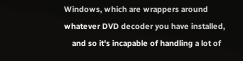Windows, which are wrappers around whatever DVD decoder you have installed,
    and so it's incapable of handling a lot of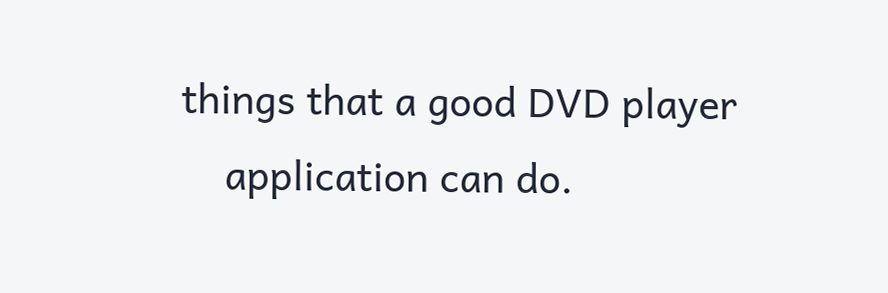things that a good DVD player
    application can do.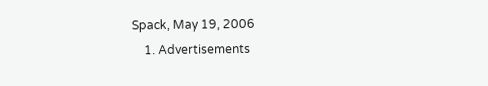Spack, May 19, 2006
    1. Advertisements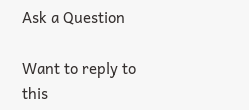Ask a Question

Want to reply to this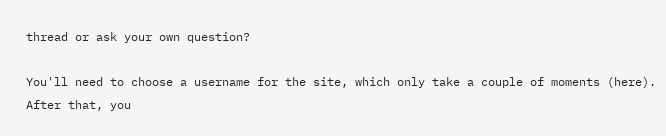thread or ask your own question?

You'll need to choose a username for the site, which only take a couple of moments (here). After that, you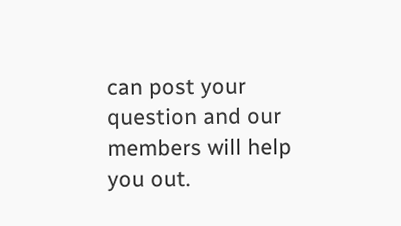can post your question and our members will help you out.